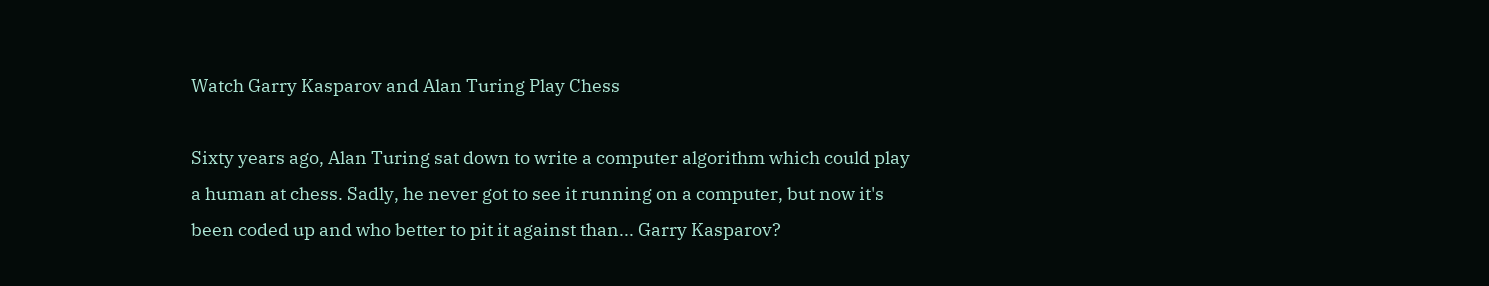Watch Garry Kasparov and Alan Turing Play Chess

Sixty years ago, Alan Turing sat down to write a computer algorithm which could play a human at chess. Sadly, he never got to see it running on a computer, but now it's been coded up and who better to pit it against than... Garry Kasparov?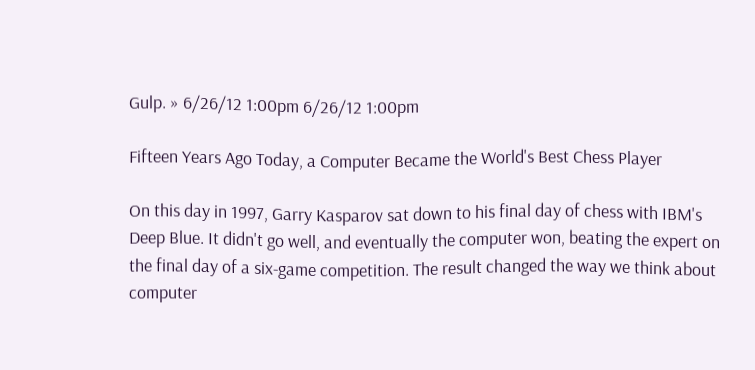Gulp. » 6/26/12 1:00pm 6/26/12 1:00pm

Fifteen Years Ago Today, a Computer Became the World's Best Chess Player

On this day in 1997, Garry Kasparov sat down to his final day of chess with IBM's Deep Blue. It didn't go well, and eventually the computer won, beating the expert on the final day of a six-game competition. The result changed the way we think about computer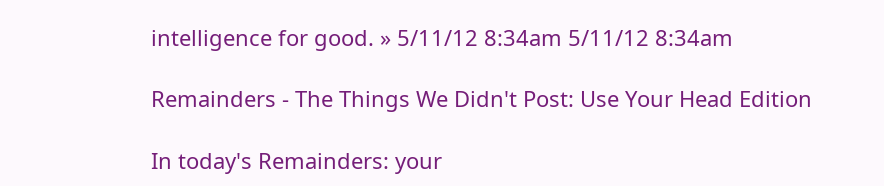intelligence for good. » 5/11/12 8:34am 5/11/12 8:34am

Remainders - The Things We Didn't Post: Use Your Head Edition

In today's Remainders: your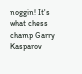noggin! It's what chess champ Garry Kasparov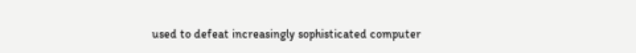used to defeat increasingly sophisticated computer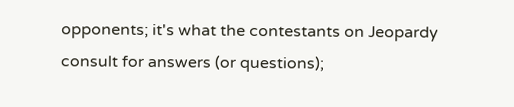opponents; it's what the contestants on Jeopardy consult for answers (or questions);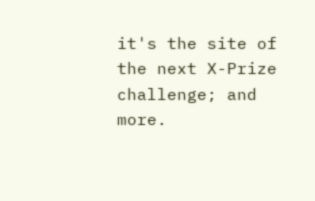it's the site of the next X-Prize challenge; and more.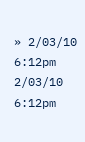» 2/03/10 6:12pm 2/03/10 6:12pm